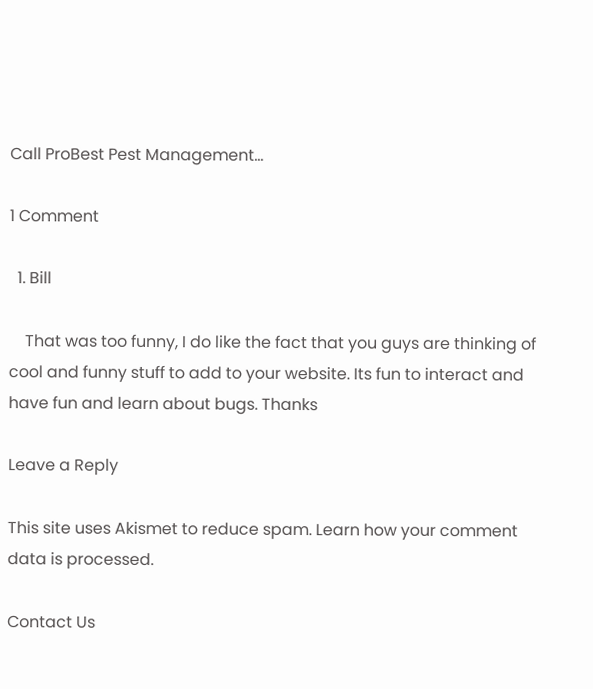Call ProBest Pest Management…

1 Comment

  1. Bill

    That was too funny, I do like the fact that you guys are thinking of cool and funny stuff to add to your website. Its fun to interact and have fun and learn about bugs. Thanks

Leave a Reply

This site uses Akismet to reduce spam. Learn how your comment data is processed.

Contact Us